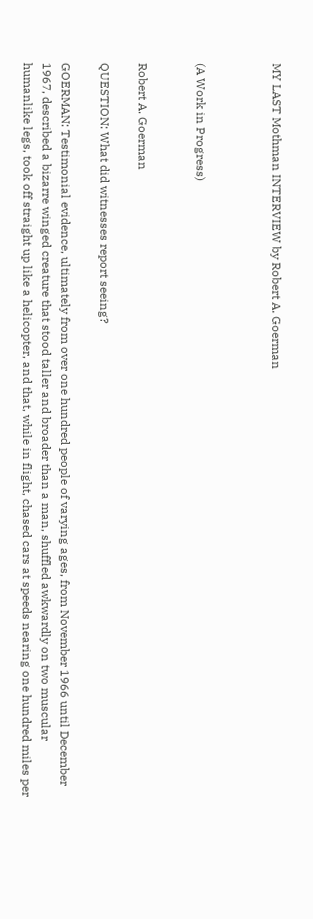MY LAST Mothman INTERVIEW by Robert A. Goerman



(A Work in Progress)


Robert A. Goerman

QUESTION: What did witnesses report seeing?

GOERMAN: Testimonial evidence, ultimately from over one hundred people of varying ages, from November 1966 until December 1967, described a bizarre winged creature that stood taller and broader than a man, shuffled awkwardly on two muscular humanlike legs, took off straight up like a helicopter, and that, while in flight, chased cars at speeds nearing one hundred miles per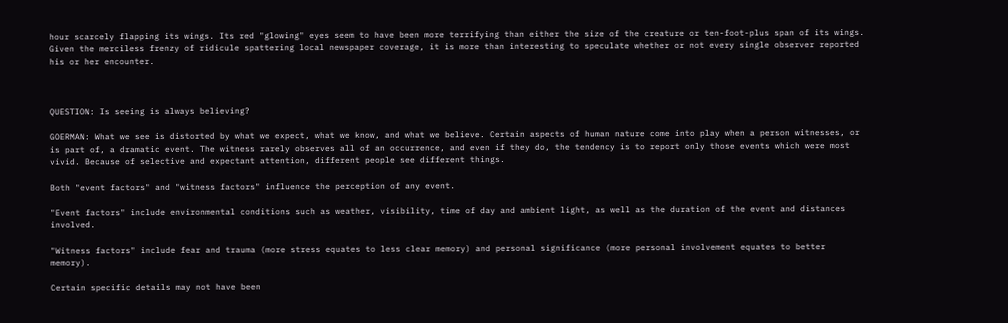hour scarcely flapping its wings. Its red "glowing" eyes seem to have been more terrifying than either the size of the creature or ten-foot-plus span of its wings. Given the merciless frenzy of ridicule spattering local newspaper coverage, it is more than interesting to speculate whether or not every single observer reported his or her encounter.



QUESTION: Is seeing is always believing?

GOERMAN: What we see is distorted by what we expect, what we know, and what we believe. Certain aspects of human nature come into play when a person witnesses, or is part of, a dramatic event. The witness rarely observes all of an occurrence, and even if they do, the tendency is to report only those events which were most vivid. Because of selective and expectant attention, different people see different things.

Both "event factors" and "witness factors" influence the perception of any event.

"Event factors" include environmental conditions such as weather, visibility, time of day and ambient light, as well as the duration of the event and distances involved.

"Witness factors" include fear and trauma (more stress equates to less clear memory) and personal significance (more personal involvement equates to better memory).

Certain specific details may not have been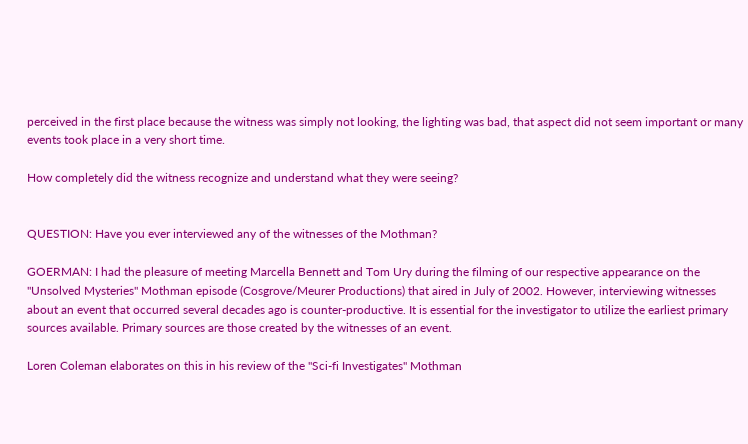perceived in the first place because the witness was simply not looking, the lighting was bad, that aspect did not seem important or many events took place in a very short time.

How completely did the witness recognize and understand what they were seeing?


QUESTION: Have you ever interviewed any of the witnesses of the Mothman?

GOERMAN: I had the pleasure of meeting Marcella Bennett and Tom Ury during the filming of our respective appearance on the "Unsolved Mysteries" Mothman episode (Cosgrove/Meurer Productions) that aired in July of 2002. However, interviewing witnesses about an event that occurred several decades ago is counter-productive. It is essential for the investigator to utilize the earliest primary sources available. Primary sources are those created by the witnesses of an event.

Loren Coleman elaborates on this in his review of the "Sci-fi Investigates" Mothman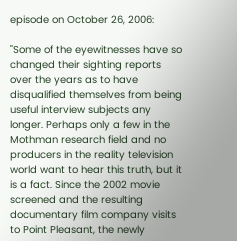episode on October 26, 2006:

"Some of the eyewitnesses have so changed their sighting reports over the years as to have disqualified themselves from being useful interview subjects any longer. Perhaps only a few in the Mothman research field and no producers in the reality television world want to hear this truth, but it is a fact. Since the 2002 movie screened and the resulting documentary film company visits to Point Pleasant, the newly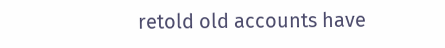retold old accounts have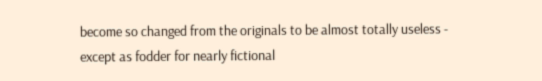become so changed from the originals to be almost totally useless - except as fodder for nearly fictional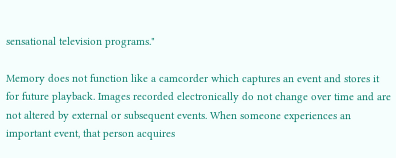sensational television programs."

Memory does not function like a camcorder which captures an event and stores it for future playback. Images recorded electronically do not change over time and are not altered by external or subsequent events. When someone experiences an important event, that person acquires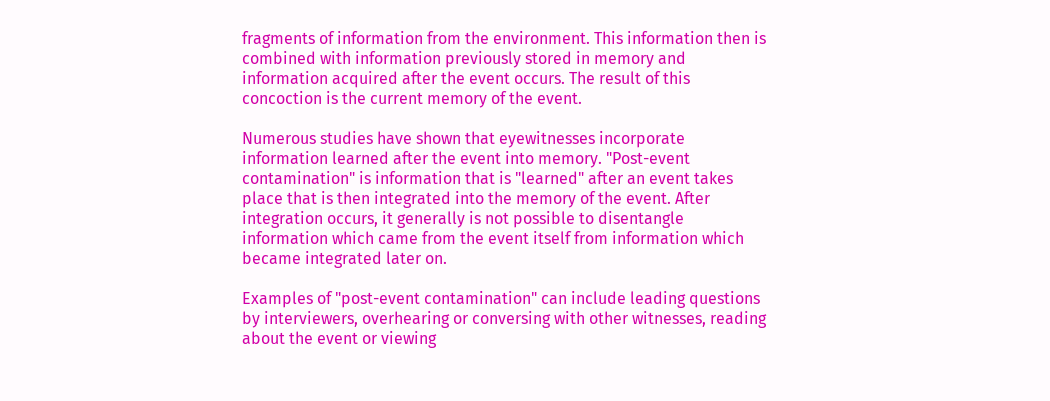fragments of information from the environment. This information then is combined with information previously stored in memory and information acquired after the event occurs. The result of this concoction is the current memory of the event.

Numerous studies have shown that eyewitnesses incorporate information learned after the event into memory. "Post-event contamination" is information that is "learned" after an event takes place that is then integrated into the memory of the event. After integration occurs, it generally is not possible to disentangle information which came from the event itself from information which became integrated later on.

Examples of "post-event contamination" can include leading questions by interviewers, overhearing or conversing with other witnesses, reading about the event or viewing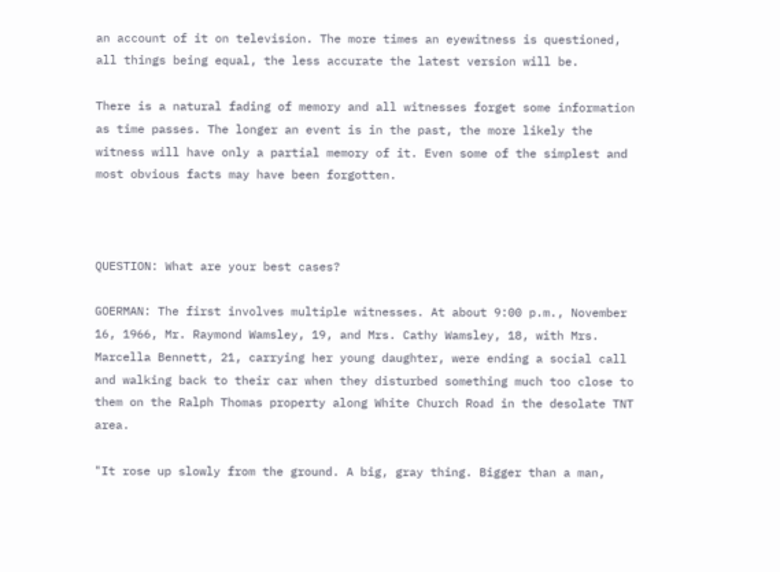an account of it on television. The more times an eyewitness is questioned, all things being equal, the less accurate the latest version will be.

There is a natural fading of memory and all witnesses forget some information as time passes. The longer an event is in the past, the more likely the witness will have only a partial memory of it. Even some of the simplest and most obvious facts may have been forgotten.



QUESTION: What are your best cases?

GOERMAN: The first involves multiple witnesses. At about 9:00 p.m., November 16, 1966, Mr. Raymond Wamsley, 19, and Mrs. Cathy Wamsley, 18, with Mrs. Marcella Bennett, 21, carrying her young daughter, were ending a social call and walking back to their car when they disturbed something much too close to them on the Ralph Thomas property along White Church Road in the desolate TNT area.

"It rose up slowly from the ground. A big, gray thing. Bigger than a man,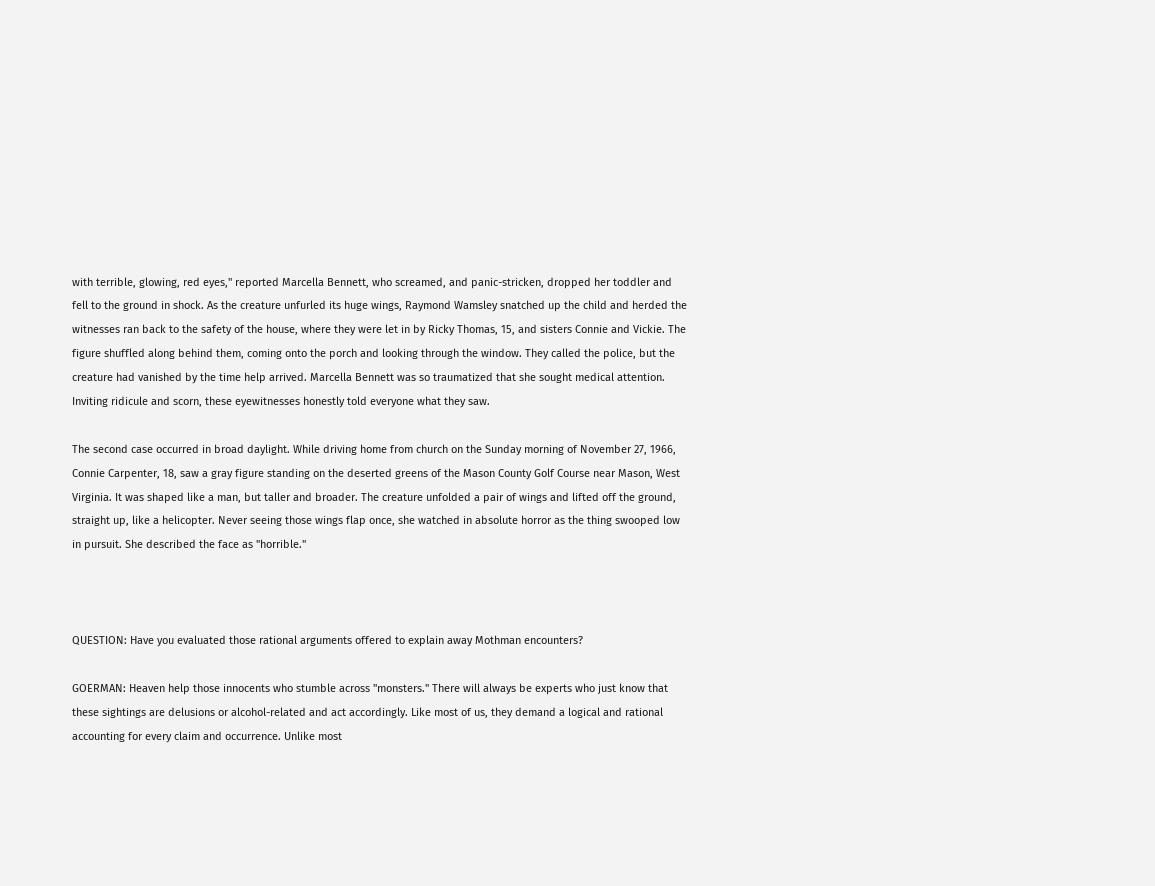with terrible, glowing, red eyes," reported Marcella Bennett, who screamed, and panic-stricken, dropped her toddler and fell to the ground in shock. As the creature unfurled its huge wings, Raymond Wamsley snatched up the child and herded the witnesses ran back to the safety of the house, where they were let in by Ricky Thomas, 15, and sisters Connie and Vickie. The figure shuffled along behind them, coming onto the porch and looking through the window. They called the police, but the creature had vanished by the time help arrived. Marcella Bennett was so traumatized that she sought medical attention. Inviting ridicule and scorn, these eyewitnesses honestly told everyone what they saw.

The second case occurred in broad daylight. While driving home from church on the Sunday morning of November 27, 1966, Connie Carpenter, 18, saw a gray figure standing on the deserted greens of the Mason County Golf Course near Mason, West Virginia. It was shaped like a man, but taller and broader. The creature unfolded a pair of wings and lifted off the ground, straight up, like a helicopter. Never seeing those wings flap once, she watched in absolute horror as the thing swooped low in pursuit. She described the face as "horrible."



QUESTION: Have you evaluated those rational arguments offered to explain away Mothman encounters?

GOERMAN: Heaven help those innocents who stumble across "monsters." There will always be experts who just know that these sightings are delusions or alcohol-related and act accordingly. Like most of us, they demand a logical and rational accounting for every claim and occurrence. Unlike most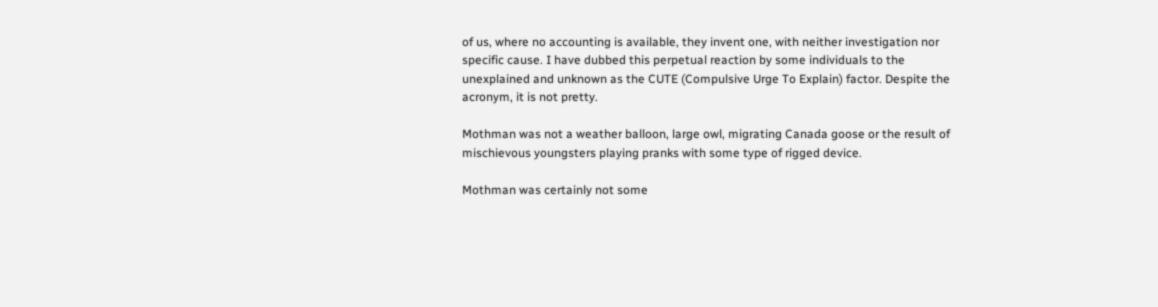of us, where no accounting is available, they invent one, with neither investigation nor specific cause. I have dubbed this perpetual reaction by some individuals to the unexplained and unknown as the CUTE (Compulsive Urge To Explain) factor. Despite the acronym, it is not pretty.

Mothman was not a weather balloon, large owl, migrating Canada goose or the result of mischievous youngsters playing pranks with some type of rigged device.

Mothman was certainly not some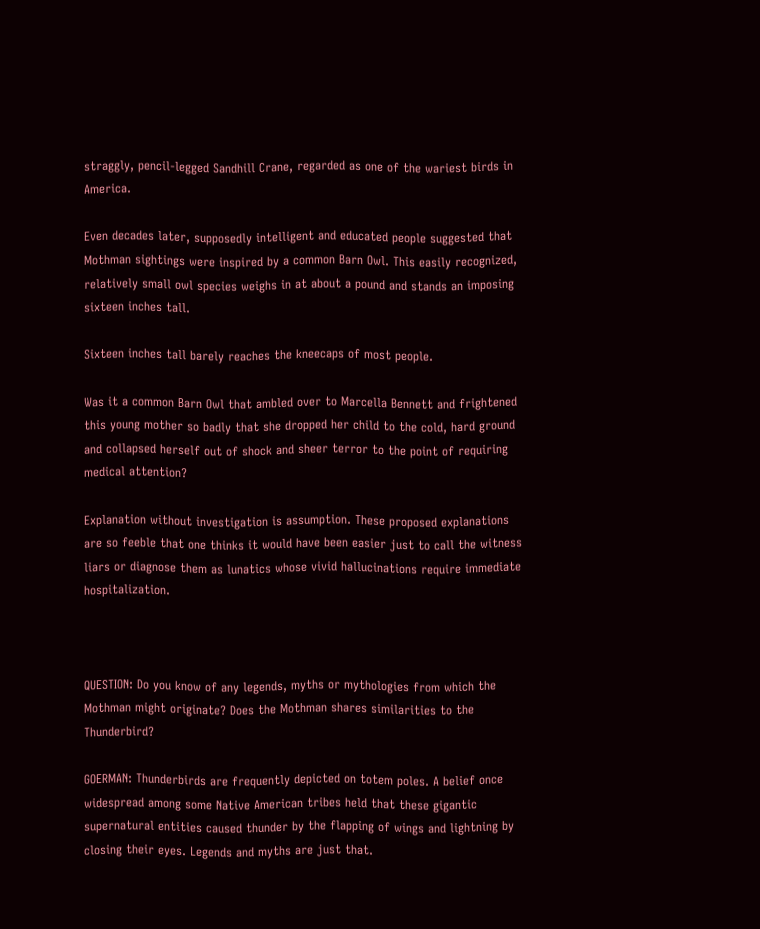straggly, pencil-legged Sandhill Crane, regarded as one of the wariest birds in America.

Even decades later, supposedly intelligent and educated people suggested that Mothman sightings were inspired by a common Barn Owl. This easily recognized, relatively small owl species weighs in at about a pound and stands an imposing sixteen inches tall.

Sixteen inches tall barely reaches the kneecaps of most people.

Was it a common Barn Owl that ambled over to Marcella Bennett and frightened this young mother so badly that she dropped her child to the cold, hard ground and collapsed herself out of shock and sheer terror to the point of requiring medical attention?

Explanation without investigation is assumption. These proposed explanations are so feeble that one thinks it would have been easier just to call the witness liars or diagnose them as lunatics whose vivid hallucinations require immediate hospitalization.



QUESTION: Do you know of any legends, myths or mythologies from which the Mothman might originate? Does the Mothman shares similarities to the Thunderbird?

GOERMAN: Thunderbirds are frequently depicted on totem poles. A belief once widespread among some Native American tribes held that these gigantic supernatural entities caused thunder by the flapping of wings and lightning by closing their eyes. Legends and myths are just that.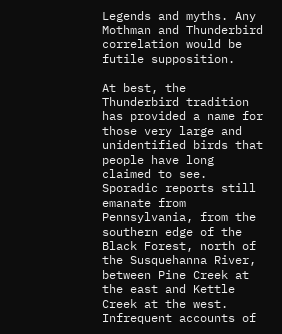Legends and myths. Any Mothman and Thunderbird correlation would be futile supposition.

At best, the Thunderbird tradition has provided a name for those very large and unidentified birds that people have long claimed to see. Sporadic reports still emanate from Pennsylvania, from the southern edge of the Black Forest, north of the Susquehanna River, between Pine Creek at the east and Kettle Creek at the west. Infrequent accounts of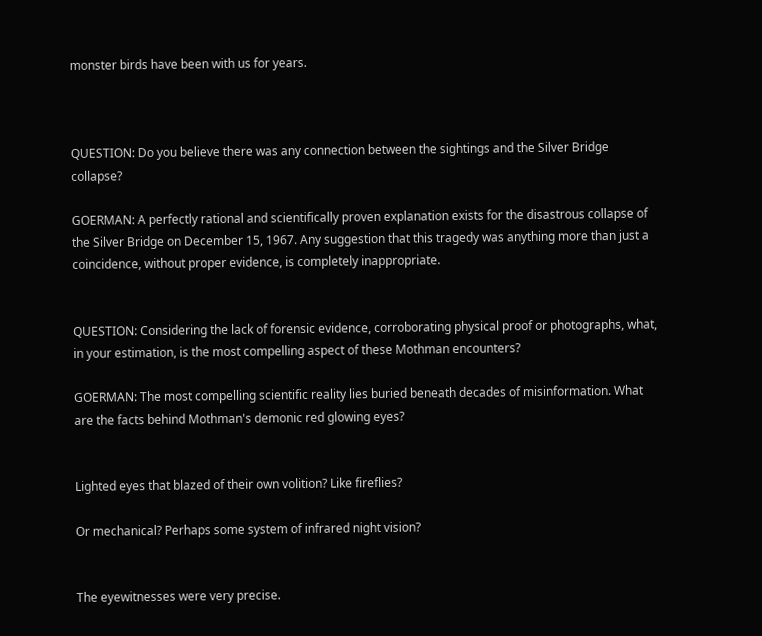monster birds have been with us for years.



QUESTION: Do you believe there was any connection between the sightings and the Silver Bridge collapse?

GOERMAN: A perfectly rational and scientifically proven explanation exists for the disastrous collapse of the Silver Bridge on December 15, 1967. Any suggestion that this tragedy was anything more than just a coincidence, without proper evidence, is completely inappropriate.


QUESTION: Considering the lack of forensic evidence, corroborating physical proof or photographs, what, in your estimation, is the most compelling aspect of these Mothman encounters?

GOERMAN: The most compelling scientific reality lies buried beneath decades of misinformation. What are the facts behind Mothman's demonic red glowing eyes?


Lighted eyes that blazed of their own volition? Like fireflies?

Or mechanical? Perhaps some system of infrared night vision?


The eyewitnesses were very precise.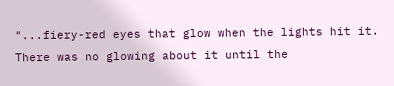"...fiery-red eyes that glow when the lights hit it. There was no glowing about it until the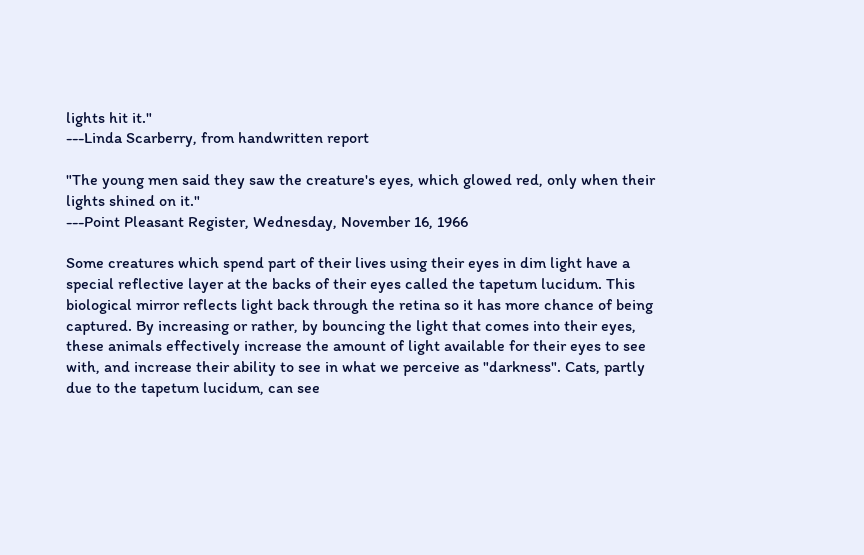lights hit it."
---Linda Scarberry, from handwritten report

"The young men said they saw the creature's eyes, which glowed red, only when their lights shined on it."
---Point Pleasant Register, Wednesday, November 16, 1966

Some creatures which spend part of their lives using their eyes in dim light have a special reflective layer at the backs of their eyes called the tapetum lucidum. This biological mirror reflects light back through the retina so it has more chance of being captured. By increasing or rather, by bouncing the light that comes into their eyes, these animals effectively increase the amount of light available for their eyes to see with, and increase their ability to see in what we perceive as "darkness". Cats, partly due to the tapetum lucidum, can see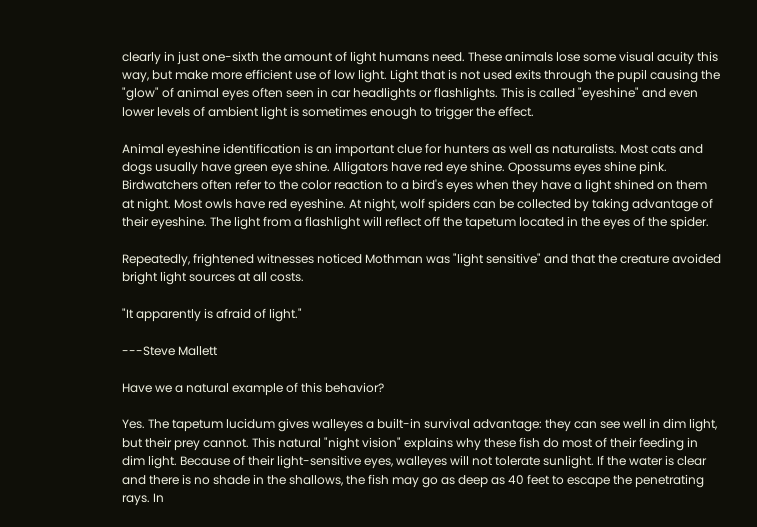clearly in just one-sixth the amount of light humans need. These animals lose some visual acuity this way, but make more efficient use of low light. Light that is not used exits through the pupil causing the "glow" of animal eyes often seen in car headlights or flashlights. This is called "eyeshine" and even lower levels of ambient light is sometimes enough to trigger the effect.

Animal eyeshine identification is an important clue for hunters as well as naturalists. Most cats and dogs usually have green eye shine. Alligators have red eye shine. Opossums eyes shine pink. Birdwatchers often refer to the color reaction to a bird's eyes when they have a light shined on them at night. Most owls have red eyeshine. At night, wolf spiders can be collected by taking advantage of their eyeshine. The light from a flashlight will reflect off the tapetum located in the eyes of the spider.

Repeatedly, frightened witnesses noticed Mothman was "light sensitive" and that the creature avoided bright light sources at all costs.

"It apparently is afraid of light."

---Steve Mallett

Have we a natural example of this behavior?

Yes. The tapetum lucidum gives walleyes a built-in survival advantage: they can see well in dim light, but their prey cannot. This natural "night vision" explains why these fish do most of their feeding in dim light. Because of their light-sensitive eyes, walleyes will not tolerate sunlight. If the water is clear and there is no shade in the shallows, the fish may go as deep as 40 feet to escape the penetrating rays. In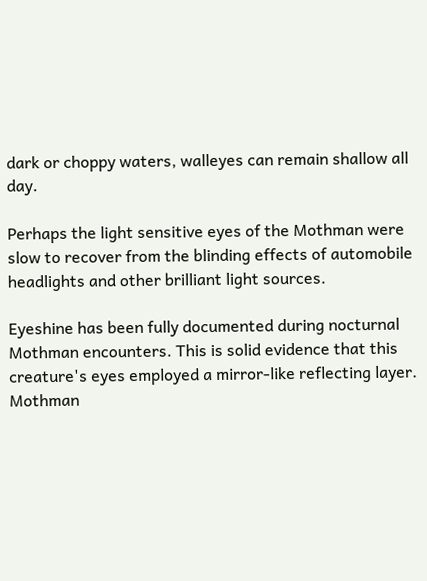dark or choppy waters, walleyes can remain shallow all day.

Perhaps the light sensitive eyes of the Mothman were slow to recover from the blinding effects of automobile headlights and other brilliant light sources.

Eyeshine has been fully documented during nocturnal Mothman encounters. This is solid evidence that this creature's eyes employed a mirror-like reflecting layer. Mothman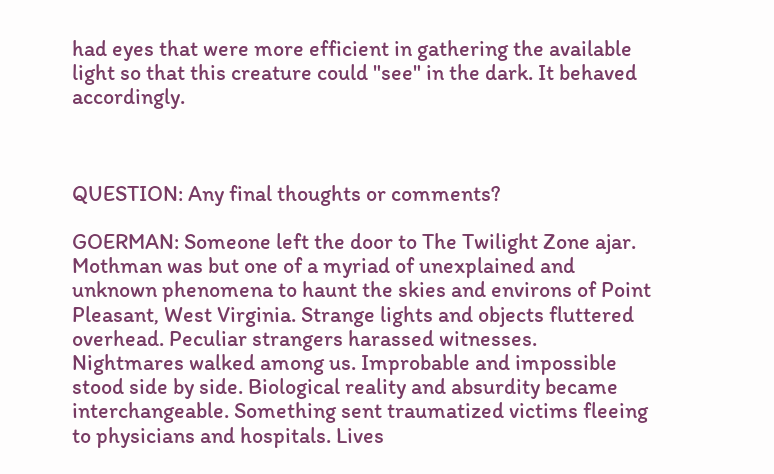had eyes that were more efficient in gathering the available light so that this creature could "see" in the dark. It behaved accordingly.



QUESTION: Any final thoughts or comments?

GOERMAN: Someone left the door to The Twilight Zone ajar. Mothman was but one of a myriad of unexplained and unknown phenomena to haunt the skies and environs of Point Pleasant, West Virginia. Strange lights and objects fluttered overhead. Peculiar strangers harassed witnesses. Nightmares walked among us. Improbable and impossible stood side by side. Biological reality and absurdity became interchangeable. Something sent traumatized victims fleeing to physicians and hospitals. Lives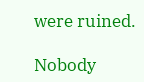were ruined.

Nobody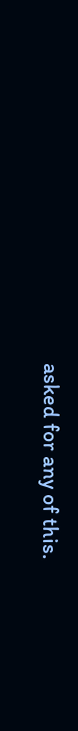asked for any of this.